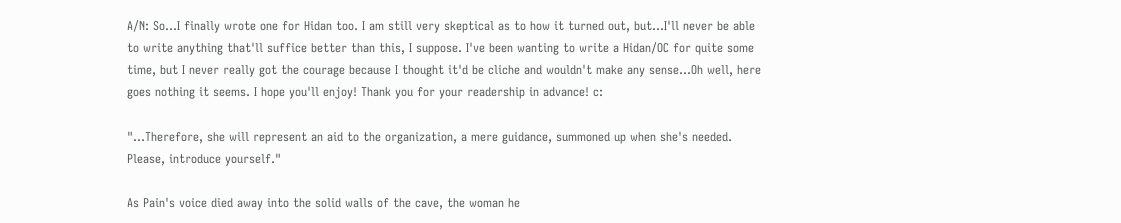A/N: So...I finally wrote one for Hidan too. I am still very skeptical as to how it turned out, but...I'll never be able to write anything that'll suffice better than this, I suppose. I've been wanting to write a Hidan/OC for quite some time, but I never really got the courage because I thought it'd be cliche and wouldn't make any sense...Oh well, here goes nothing it seems. I hope you'll enjoy! Thank you for your readership in advance! c:

"...Therefore, she will represent an aid to the organization, a mere guidance, summoned up when she's needed. Please, introduce yourself."

As Pain's voice died away into the solid walls of the cave, the woman he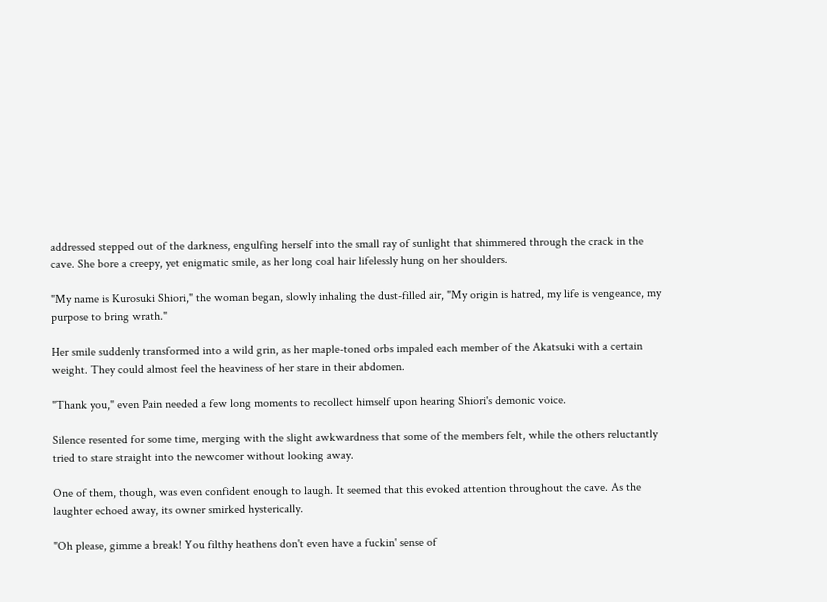addressed stepped out of the darkness, engulfing herself into the small ray of sunlight that shimmered through the crack in the cave. She bore a creepy, yet enigmatic smile, as her long coal hair lifelessly hung on her shoulders.

"My name is Kurosuki Shiori," the woman began, slowly inhaling the dust-filled air, "My origin is hatred, my life is vengeance, my purpose to bring wrath."

Her smile suddenly transformed into a wild grin, as her maple-toned orbs impaled each member of the Akatsuki with a certain weight. They could almost feel the heaviness of her stare in their abdomen.

"Thank you," even Pain needed a few long moments to recollect himself upon hearing Shiori's demonic voice.

Silence resented for some time, merging with the slight awkwardness that some of the members felt, while the others reluctantly tried to stare straight into the newcomer without looking away.

One of them, though, was even confident enough to laugh. It seemed that this evoked attention throughout the cave. As the laughter echoed away, its owner smirked hysterically.

"Oh please, gimme a break! You filthy heathens don't even have a fuckin' sense of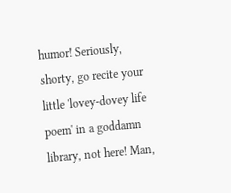humor! Seriously, shorty, go recite your little 'lovey-dovey life poem' in a goddamn library, not here! Man,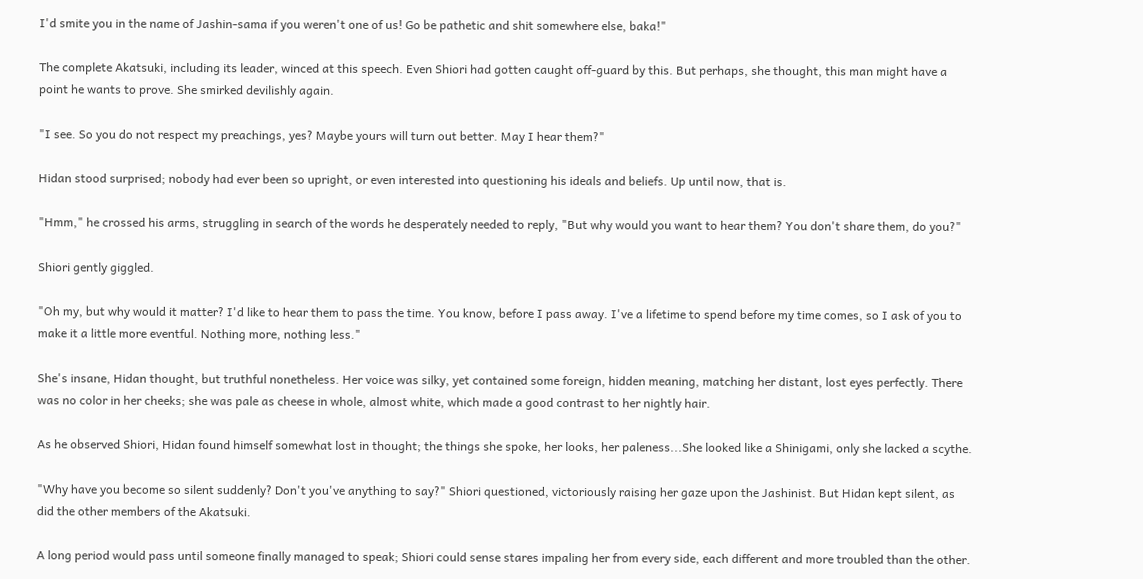I'd smite you in the name of Jashin-sama if you weren't one of us! Go be pathetic and shit somewhere else, baka!"

The complete Akatsuki, including its leader, winced at this speech. Even Shiori had gotten caught off-guard by this. But perhaps, she thought, this man might have a point he wants to prove. She smirked devilishly again.

"I see. So you do not respect my preachings, yes? Maybe yours will turn out better. May I hear them?"

Hidan stood surprised; nobody had ever been so upright, or even interested into questioning his ideals and beliefs. Up until now, that is.

"Hmm," he crossed his arms, struggling in search of the words he desperately needed to reply, "But why would you want to hear them? You don't share them, do you?"

Shiori gently giggled.

"Oh my, but why would it matter? I'd like to hear them to pass the time. You know, before I pass away. I've a lifetime to spend before my time comes, so I ask of you to make it a little more eventful. Nothing more, nothing less."

She's insane, Hidan thought, but truthful nonetheless. Her voice was silky, yet contained some foreign, hidden meaning, matching her distant, lost eyes perfectly. There was no color in her cheeks; she was pale as cheese in whole, almost white, which made a good contrast to her nightly hair.

As he observed Shiori, Hidan found himself somewhat lost in thought; the things she spoke, her looks, her paleness...She looked like a Shinigami, only she lacked a scythe.

"Why have you become so silent suddenly? Don't you've anything to say?" Shiori questioned, victoriously raising her gaze upon the Jashinist. But Hidan kept silent, as did the other members of the Akatsuki.

A long period would pass until someone finally managed to speak; Shiori could sense stares impaling her from every side, each different and more troubled than the other.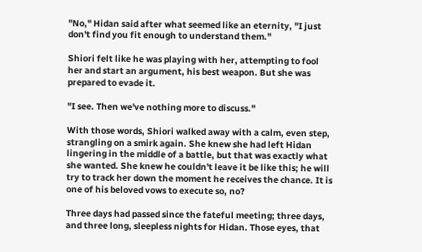"No," Hidan said after what seemed like an eternity, "I just don't find you fit enough to understand them."

Shiori felt like he was playing with her, attempting to fool her and start an argument, his best weapon. But she was prepared to evade it.

"I see. Then we've nothing more to discuss."

With those words, Shiori walked away with a calm, even step, strangling on a smirk again. She knew she had left Hidan lingering in the middle of a battle, but that was exactly what she wanted. She knew he couldn't leave it be like this; he will try to track her down the moment he receives the chance. It is one of his beloved vows to execute so, no?

Three days had passed since the fateful meeting; three days, and three long, sleepless nights for Hidan. Those eyes, that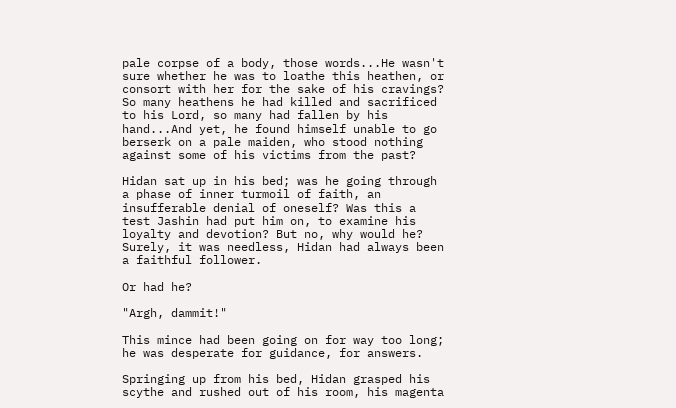pale corpse of a body, those words...He wasn't sure whether he was to loathe this heathen, or consort with her for the sake of his cravings? So many heathens he had killed and sacrificed to his Lord, so many had fallen by his hand...And yet, he found himself unable to go berserk on a pale maiden, who stood nothing against some of his victims from the past?

Hidan sat up in his bed; was he going through a phase of inner turmoil of faith, an insufferable denial of oneself? Was this a test Jashin had put him on, to examine his loyalty and devotion? But no, why would he? Surely, it was needless, Hidan had always been a faithful follower.

Or had he?

"Argh, dammit!"

This mince had been going on for way too long; he was desperate for guidance, for answers.

Springing up from his bed, Hidan grasped his scythe and rushed out of his room, his magenta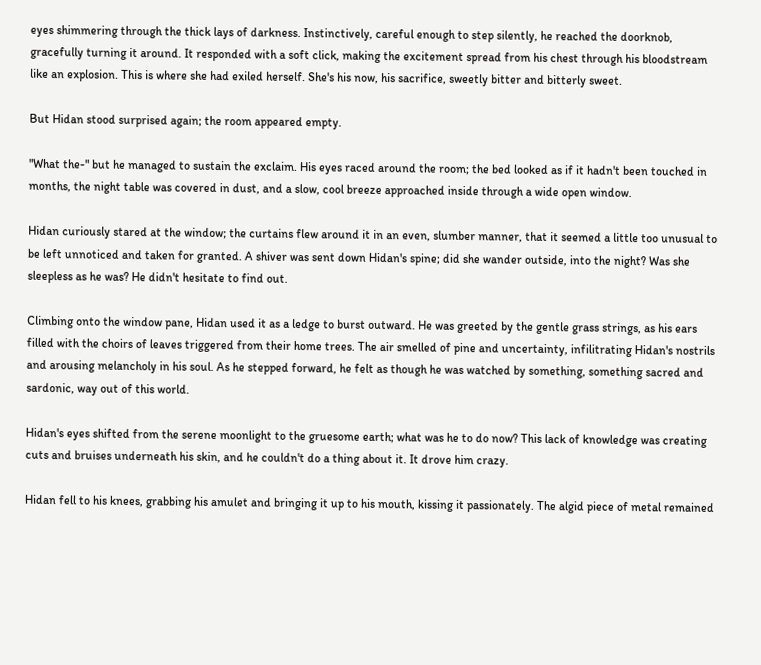eyes shimmering through the thick lays of darkness. Instinctively, careful enough to step silently, he reached the doorknob, gracefully turning it around. It responded with a soft click, making the excitement spread from his chest through his bloodstream like an explosion. This is where she had exiled herself. She's his now, his sacrifice, sweetly bitter and bitterly sweet.

But Hidan stood surprised again; the room appeared empty.

"What the-" but he managed to sustain the exclaim. His eyes raced around the room; the bed looked as if it hadn't been touched in months, the night table was covered in dust, and a slow, cool breeze approached inside through a wide open window.

Hidan curiously stared at the window; the curtains flew around it in an even, slumber manner, that it seemed a little too unusual to be left unnoticed and taken for granted. A shiver was sent down Hidan's spine; did she wander outside, into the night? Was she sleepless as he was? He didn't hesitate to find out.

Climbing onto the window pane, Hidan used it as a ledge to burst outward. He was greeted by the gentle grass strings, as his ears filled with the choirs of leaves triggered from their home trees. The air smelled of pine and uncertainty, infilitrating Hidan's nostrils and arousing melancholy in his soul. As he stepped forward, he felt as though he was watched by something, something sacred and sardonic, way out of this world.

Hidan's eyes shifted from the serene moonlight to the gruesome earth; what was he to do now? This lack of knowledge was creating cuts and bruises underneath his skin, and he couldn't do a thing about it. It drove him crazy.

Hidan fell to his knees, grabbing his amulet and bringing it up to his mouth, kissing it passionately. The algid piece of metal remained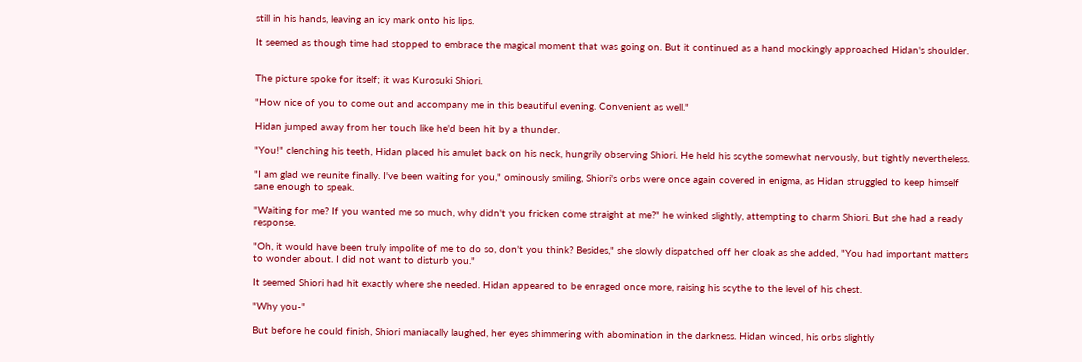still in his hands, leaving an icy mark onto his lips.

It seemed as though time had stopped to embrace the magical moment that was going on. But it continued as a hand mockingly approached Hidan's shoulder.


The picture spoke for itself; it was Kurosuki Shiori.

"How nice of you to come out and accompany me in this beautiful evening. Convenient as well."

Hidan jumped away from her touch like he'd been hit by a thunder.

"You!" clenching his teeth, Hidan placed his amulet back on his neck, hungrily observing Shiori. He held his scythe somewhat nervously, but tightly nevertheless.

"I am glad we reunite finally. I've been waiting for you," ominously smiling, Shiori's orbs were once again covered in enigma, as Hidan struggled to keep himself sane enough to speak.

"Waiting for me? If you wanted me so much, why didn't you fricken come straight at me?" he winked slightly, attempting to charm Shiori. But she had a ready response.

"Oh, it would have been truly impolite of me to do so, don't you think? Besides," she slowly dispatched off her cloak as she added, "You had important matters to wonder about. I did not want to disturb you."

It seemed Shiori had hit exactly where she needed. Hidan appeared to be enraged once more, raising his scythe to the level of his chest.

"Why you-"

But before he could finish, Shiori maniacally laughed, her eyes shimmering with abomination in the darkness. Hidan winced, his orbs slightly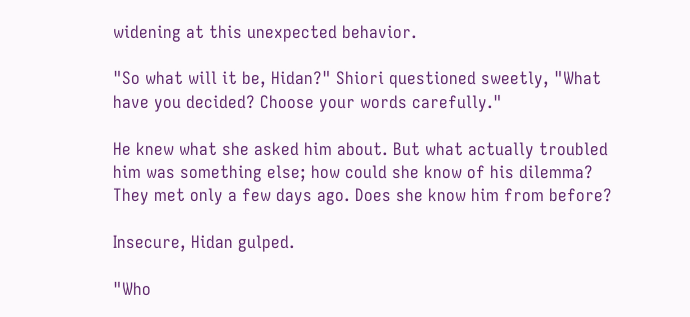widening at this unexpected behavior.

"So what will it be, Hidan?" Shiori questioned sweetly, "What have you decided? Choose your words carefully."

He knew what she asked him about. But what actually troubled him was something else; how could she know of his dilemma? They met only a few days ago. Does she know him from before?

Insecure, Hidan gulped.

"Who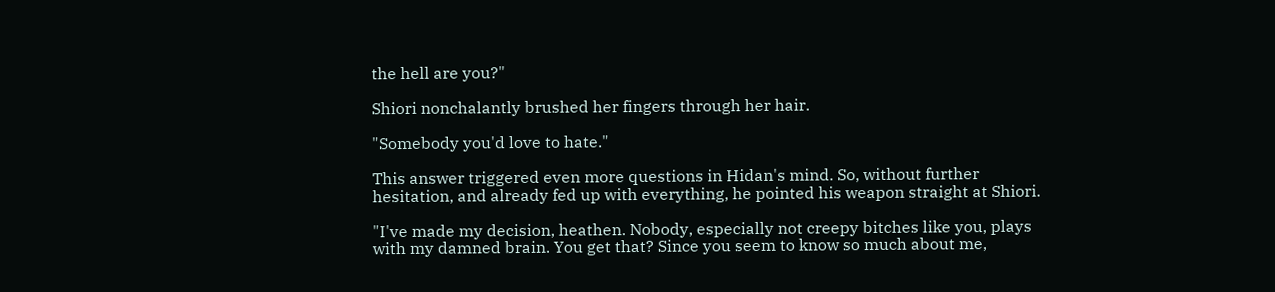the hell are you?"

Shiori nonchalantly brushed her fingers through her hair.

"Somebody you'd love to hate."

This answer triggered even more questions in Hidan's mind. So, without further hesitation, and already fed up with everything, he pointed his weapon straight at Shiori.

"I've made my decision, heathen. Nobody, especially not creepy bitches like you, plays with my damned brain. You get that? Since you seem to know so much about me,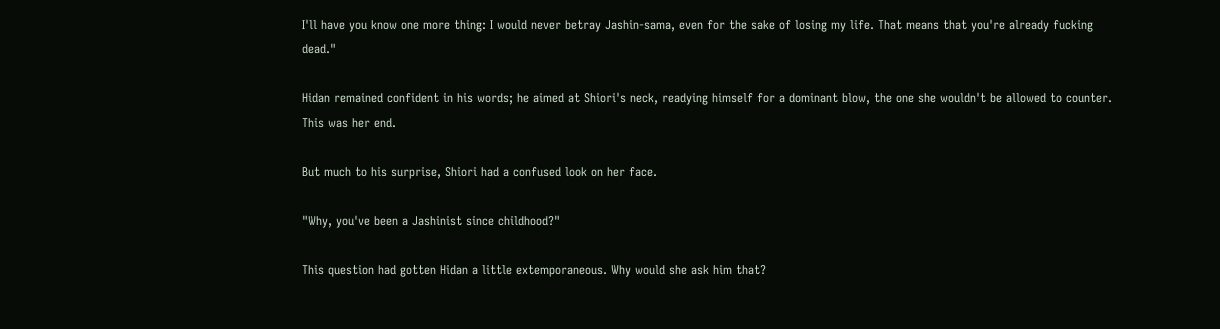I'll have you know one more thing: I would never betray Jashin-sama, even for the sake of losing my life. That means that you're already fucking dead."

Hidan remained confident in his words; he aimed at Shiori's neck, readying himself for a dominant blow, the one she wouldn't be allowed to counter. This was her end.

But much to his surprise, Shiori had a confused look on her face.

"Why, you've been a Jashinist since childhood?"

This question had gotten Hidan a little extemporaneous. Why would she ask him that?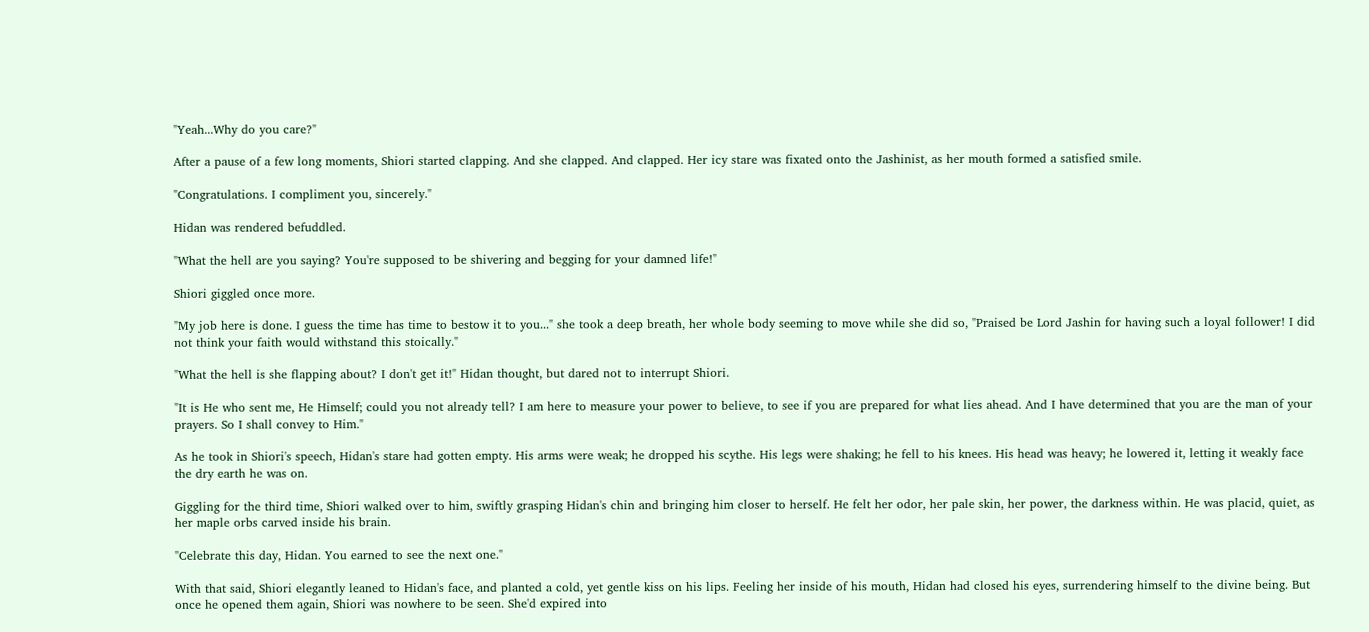"Yeah...Why do you care?"

After a pause of a few long moments, Shiori started clapping. And she clapped. And clapped. Her icy stare was fixated onto the Jashinist, as her mouth formed a satisfied smile.

"Congratulations. I compliment you, sincerely."

Hidan was rendered befuddled.

"What the hell are you saying? You're supposed to be shivering and begging for your damned life!"

Shiori giggled once more.

"My job here is done. I guess the time has time to bestow it to you..." she took a deep breath, her whole body seeming to move while she did so, "Praised be Lord Jashin for having such a loyal follower! I did not think your faith would withstand this stoically."

"What the hell is she flapping about? I don't get it!" Hidan thought, but dared not to interrupt Shiori.

"It is He who sent me, He Himself; could you not already tell? I am here to measure your power to believe, to see if you are prepared for what lies ahead. And I have determined that you are the man of your prayers. So I shall convey to Him."

As he took in Shiori's speech, Hidan's stare had gotten empty. His arms were weak; he dropped his scythe. His legs were shaking; he fell to his knees. His head was heavy; he lowered it, letting it weakly face the dry earth he was on.

Giggling for the third time, Shiori walked over to him, swiftly grasping Hidan's chin and bringing him closer to herself. He felt her odor, her pale skin, her power, the darkness within. He was placid, quiet, as her maple orbs carved inside his brain.

"Celebrate this day, Hidan. You earned to see the next one."

With that said, Shiori elegantly leaned to Hidan's face, and planted a cold, yet gentle kiss on his lips. Feeling her inside of his mouth, Hidan had closed his eyes, surrendering himself to the divine being. But once he opened them again, Shiori was nowhere to be seen. She'd expired into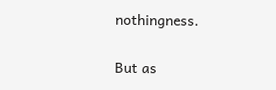nothingness.

But as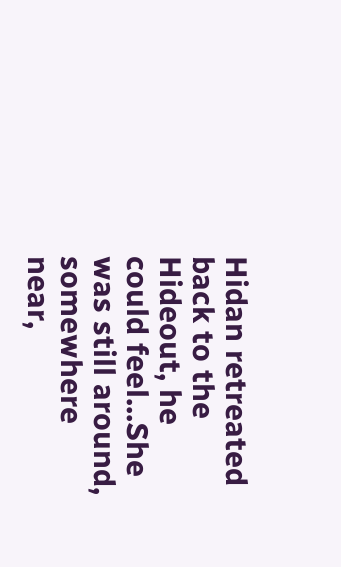Hidan retreated back to the Hideout, he could feel...She was still around, somewhere near,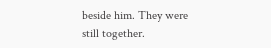beside him. They were still together.